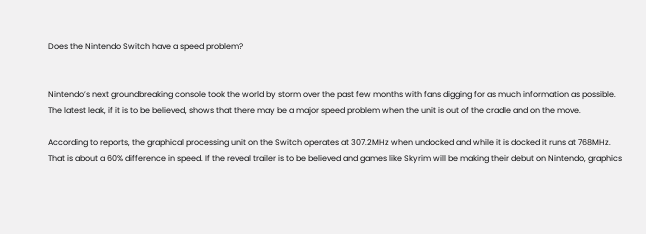Does the Nintendo Switch have a speed problem?


Nintendo’s next groundbreaking console took the world by storm over the past few months with fans digging for as much information as possible. The latest leak, if it is to be believed, shows that there may be a major speed problem when the unit is out of the cradle and on the move.

According to reports, the graphical processing unit on the Switch operates at 307.2MHz when undocked and while it is docked it runs at 768MHz. That is about a 60% difference in speed. If the reveal trailer is to be believed and games like Skyrim will be making their debut on Nintendo, graphics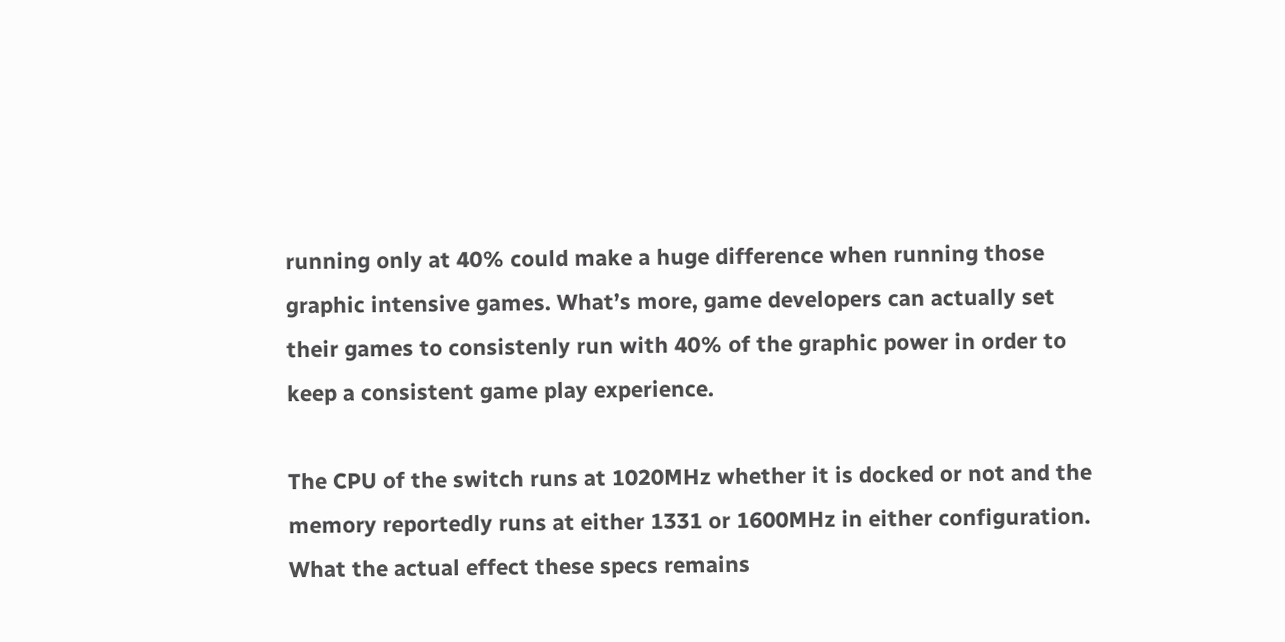running only at 40% could make a huge difference when running those graphic intensive games. What’s more, game developers can actually set their games to consistenly run with 40% of the graphic power in order to keep a consistent game play experience.

The CPU of the switch runs at 1020MHz whether it is docked or not and the memory reportedly runs at either 1331 or 1600MHz in either configuration. What the actual effect these specs remains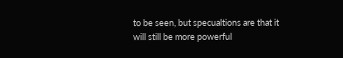to be seen, but specualtions are that it will still be more powerful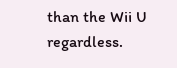than the Wii U regardless.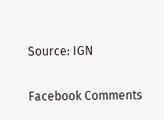Source: IGN

Facebook Comments